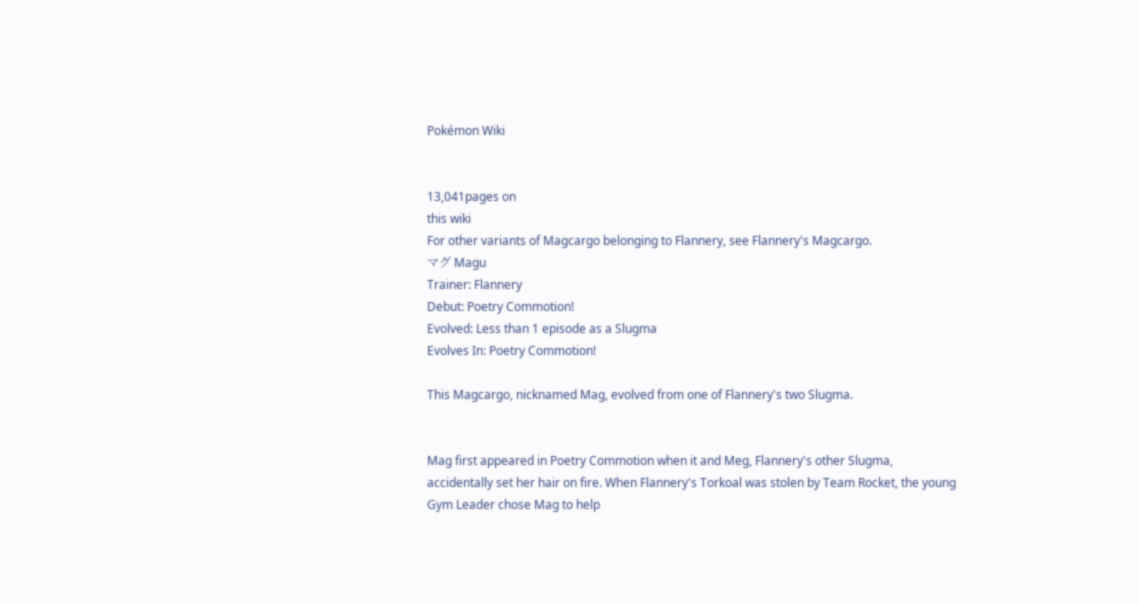Pokémon Wiki


13,041pages on
this wiki
For other variants of Magcargo belonging to Flannery, see Flannery's Magcargo.
マグ Magu
Trainer: Flannery
Debut: Poetry Commotion!
Evolved: Less than 1 episode as a Slugma
Evolves In: Poetry Commotion!

This Magcargo, nicknamed Mag, evolved from one of Flannery's two Slugma.


Mag first appeared in Poetry Commotion when it and Meg, Flannery's other Slugma, accidentally set her hair on fire. When Flannery's Torkoal was stolen by Team Rocket, the young Gym Leader chose Mag to help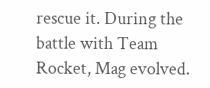rescue it. During the battle with Team Rocket, Mag evolved.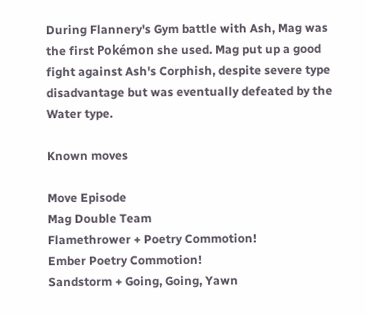During Flannery's Gym battle with Ash, Mag was the first Pokémon she used. Mag put up a good fight against Ash's Corphish, despite severe type disadvantage but was eventually defeated by the Water type.

Known moves

Move Episode
Mag Double Team
Flamethrower + Poetry Commotion!
Ember Poetry Commotion!
Sandstorm + Going, Going, Yawn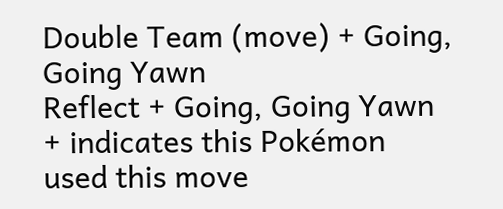Double Team (move) + Going, Going Yawn
Reflect + Going, Going Yawn
+ indicates this Pokémon used this move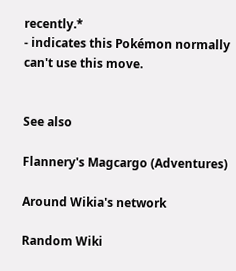recently.*
- indicates this Pokémon normally can't use this move.


See also

Flannery's Magcargo (Adventures)

Around Wikia's network

Random Wiki